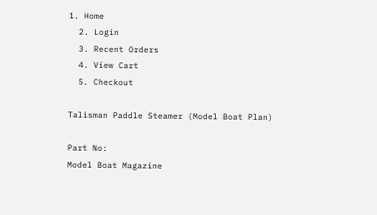1. Home
  2. Login
  3. Recent Orders
  4. View Cart
  5. Checkout

Talisman Paddle Steamer (Model Boat Plan)

Part No:
Model Boat Magazine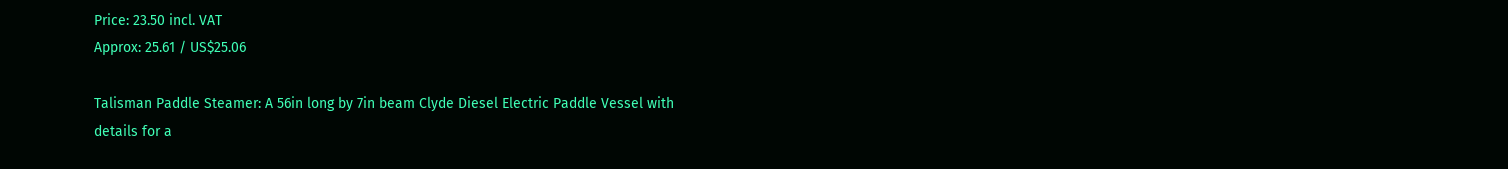Price: 23.50 incl. VAT
Approx: 25.61 / US$25.06

Talisman Paddle Steamer: A 56in long by 7in beam Clyde Diesel Electric Paddle Vessel with details for a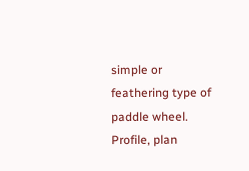simple or feathering type of paddle wheel. Profile, plan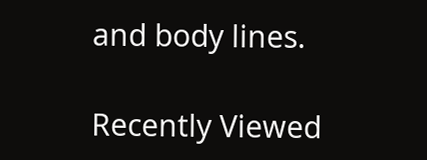and body lines.

Recently Viewed